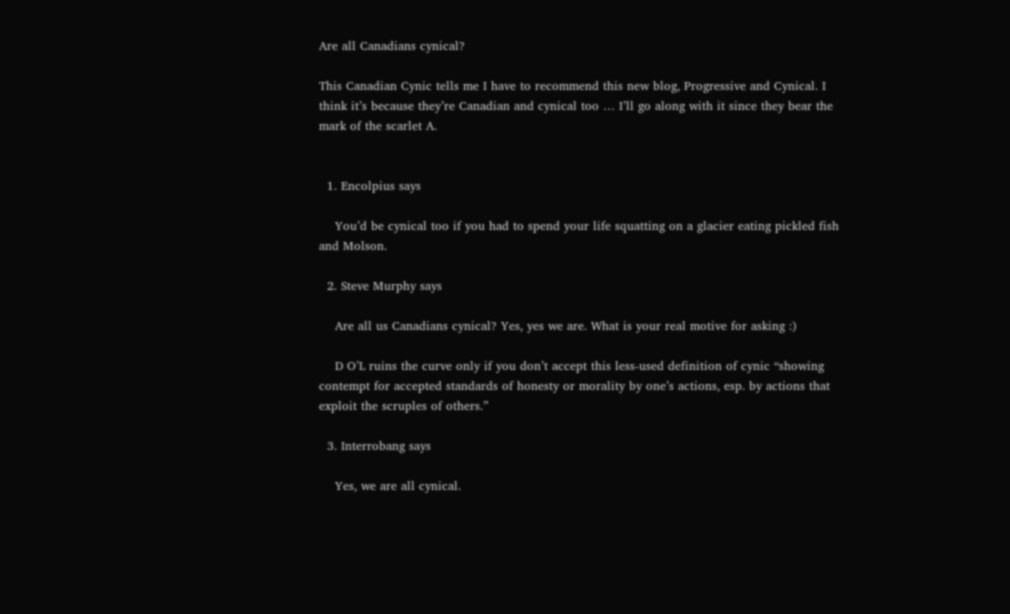Are all Canadians cynical?

This Canadian Cynic tells me I have to recommend this new blog, Progressive and Cynical. I think it’s because they’re Canadian and cynical too … I’ll go along with it since they bear the mark of the scarlet A.


  1. Encolpius says

    You’d be cynical too if you had to spend your life squatting on a glacier eating pickled fish and Molson.

  2. Steve Murphy says

    Are all us Canadians cynical? Yes, yes we are. What is your real motive for asking :)

    D O’L ruins the curve only if you don’t accept this less-used definition of cynic “showing contempt for accepted standards of honesty or morality by one’s actions, esp. by actions that exploit the scruples of others.”

  3. Interrobang says

    Yes, we are all cynical.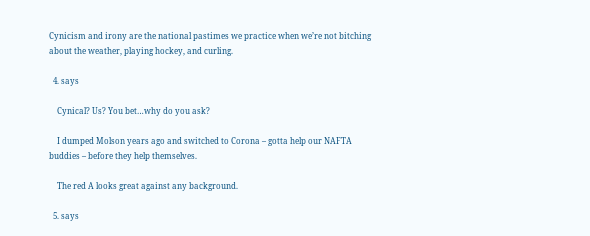Cynicism and irony are the national pastimes we practice when we’re not bitching about the weather, playing hockey, and curling.

  4. says

    Cynical? Us? You bet…why do you ask?

    I dumped Molson years ago and switched to Corona – gotta help our NAFTA buddies – before they help themselves.

    The red A looks great against any background.

  5. says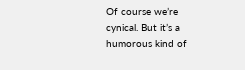Of course we’re cynical. But it’s a humorous kind of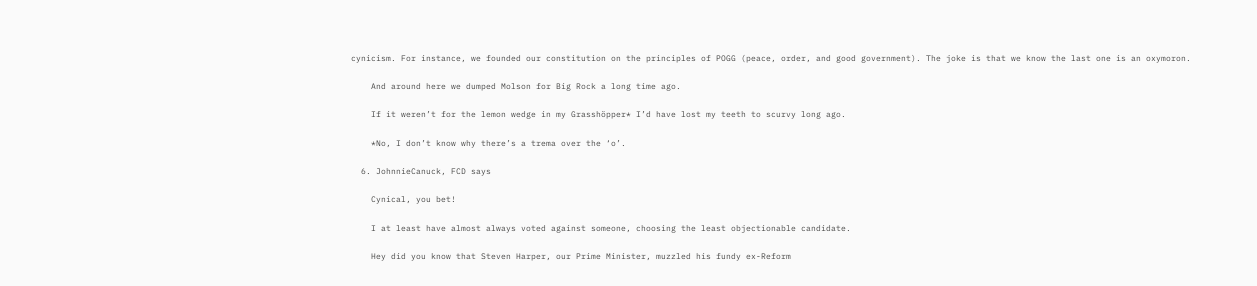cynicism. For instance, we founded our constitution on the principles of POGG (peace, order, and good government). The joke is that we know the last one is an oxymoron.

    And around here we dumped Molson for Big Rock a long time ago.

    If it weren’t for the lemon wedge in my Grasshöpper* I’d have lost my teeth to scurvy long ago.

    *No, I don’t know why there’s a trema over the ‘o’.

  6. JohnnieCanuck, FCD says

    Cynical, you bet!

    I at least have almost always voted against someone, choosing the least objectionable candidate.

    Hey did you know that Steven Harper, our Prime Minister, muzzled his fundy ex-Reform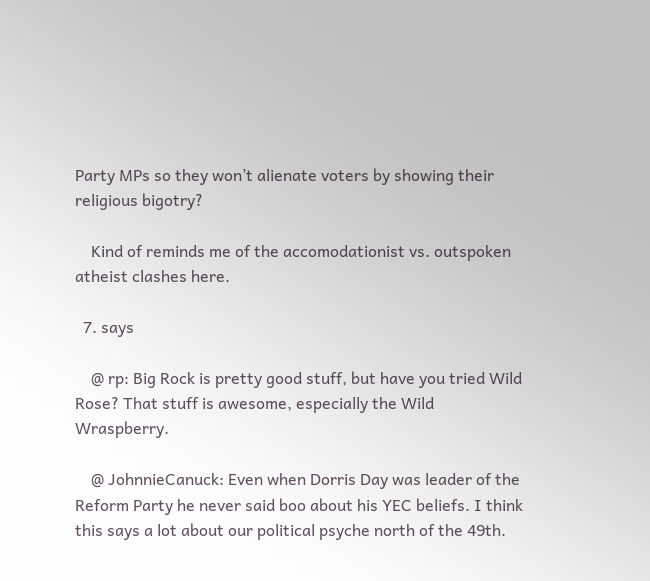Party MPs so they won’t alienate voters by showing their religious bigotry?

    Kind of reminds me of the accomodationist vs. outspoken atheist clashes here.

  7. says

    @ rp: Big Rock is pretty good stuff, but have you tried Wild Rose? That stuff is awesome, especially the Wild Wraspberry.

    @ JohnnieCanuck: Even when Dorris Day was leader of the Reform Party he never said boo about his YEC beliefs. I think this says a lot about our political psyche north of the 49th.